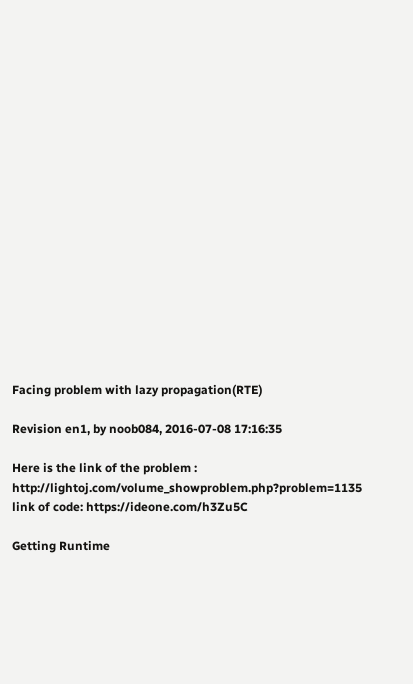Facing problem with lazy propagation(RTE)

Revision en1, by noob084, 2016-07-08 17:16:35

Here is the link of the problem : http://lightoj.com/volume_showproblem.php?problem=1135 link of code: https://ideone.com/h3Zu5C

Getting Runtime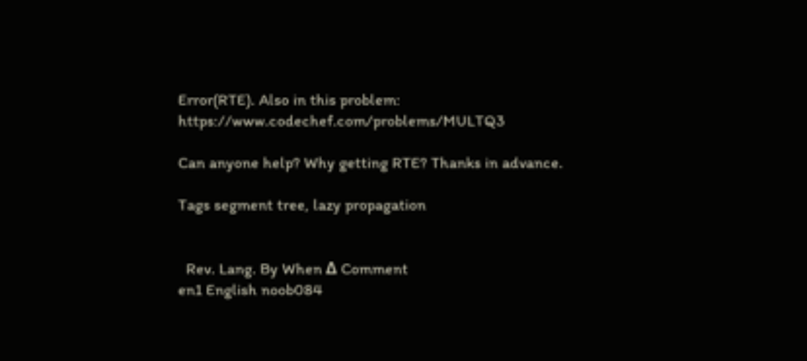Error(RTE). Also in this problem: https://www.codechef.com/problems/MULTQ3

Can anyone help? Why getting RTE? Thanks in advance.

Tags segment tree, lazy propagation


  Rev. Lang. By When Δ Comment
en1 English noob084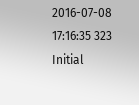2016-07-08 17:16:35 323 Initial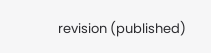revision (published)